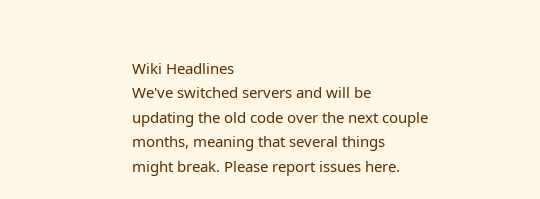Wiki Headlines
We've switched servers and will be updating the old code over the next couple months, meaning that several things might break. Please report issues here.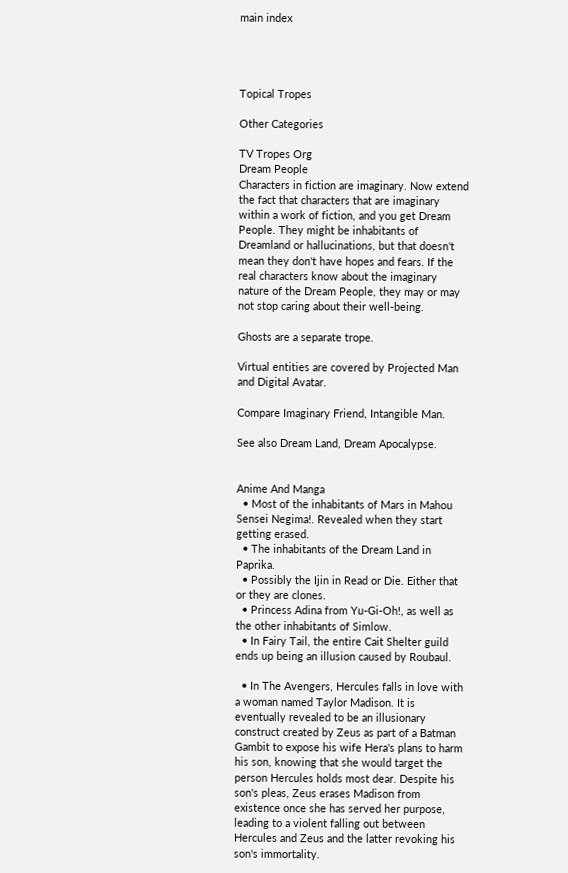main index




Topical Tropes

Other Categories

TV Tropes Org
Dream People
Characters in fiction are imaginary. Now extend the fact that characters that are imaginary within a work of fiction, and you get Dream People. They might be inhabitants of Dreamland or hallucinations, but that doesn't mean they don't have hopes and fears. If the real characters know about the imaginary nature of the Dream People, they may or may not stop caring about their well-being.

Ghosts are a separate trope.

Virtual entities are covered by Projected Man and Digital Avatar.

Compare Imaginary Friend, Intangible Man.

See also Dream Land, Dream Apocalypse.


Anime And Manga
  • Most of the inhabitants of Mars in Mahou Sensei Negima!. Revealed when they start getting erased.
  • The inhabitants of the Dream Land in Paprika.
  • Possibly the Ijin in Read or Die. Either that or they are clones.
  • Princess Adina from Yu-Gi-Oh!, as well as the other inhabitants of Simlow.
  • In Fairy Tail, the entire Cait Shelter guild ends up being an illusion caused by Roubaul.

  • In The Avengers, Hercules falls in love with a woman named Taylor Madison. It is eventually revealed to be an illusionary construct created by Zeus as part of a Batman Gambit to expose his wife Hera's plans to harm his son, knowing that she would target the person Hercules holds most dear. Despite his son's pleas, Zeus erases Madison from existence once she has served her purpose, leading to a violent falling out between Hercules and Zeus and the latter revoking his son's immortality.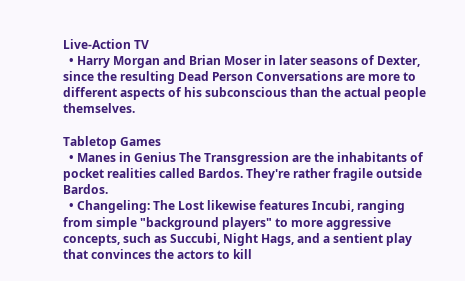Live-Action TV
  • Harry Morgan and Brian Moser in later seasons of Dexter, since the resulting Dead Person Conversations are more to different aspects of his subconscious than the actual people themselves.

Tabletop Games
  • Manes in Genius The Transgression are the inhabitants of pocket realities called Bardos. They're rather fragile outside Bardos.
  • Changeling: The Lost likewise features Incubi, ranging from simple "background players" to more aggressive concepts, such as Succubi, Night Hags, and a sentient play that convinces the actors to kill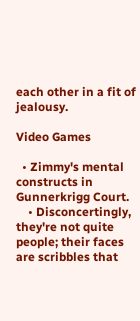each other in a fit of jealousy.

Video Games

  • Zimmy's mental constructs in Gunnerkrigg Court.
    • Disconcertingly, they're not quite people; their faces are scribbles that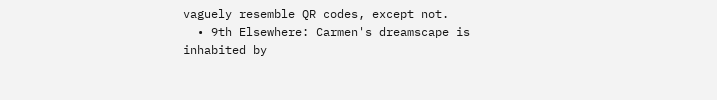vaguely resemble QR codes, except not.
  • 9th Elsewhere: Carmen's dreamscape is inhabited by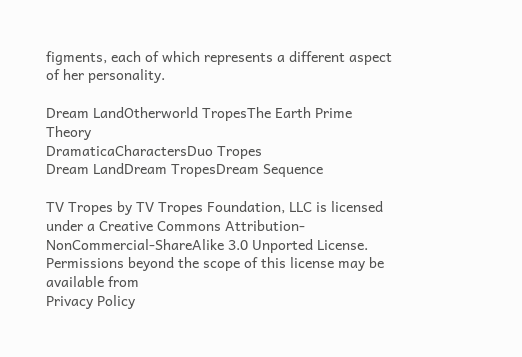figments, each of which represents a different aspect of her personality.

Dream LandOtherworld TropesThe Earth Prime Theory
DramaticaCharactersDuo Tropes
Dream LandDream TropesDream Sequence

TV Tropes by TV Tropes Foundation, LLC is licensed under a Creative Commons Attribution-NonCommercial-ShareAlike 3.0 Unported License.
Permissions beyond the scope of this license may be available from
Privacy Policy